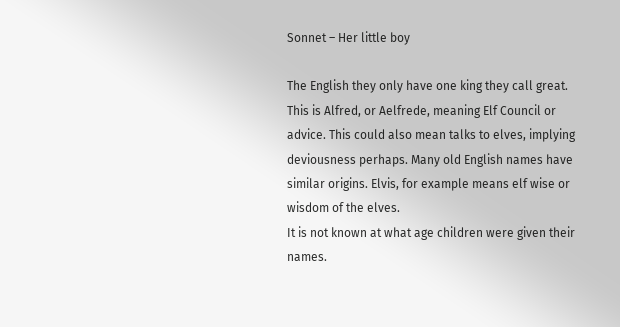Sonnet – Her little boy

The English they only have one king they call great.
This is Alfred, or Aelfrede, meaning Elf Council or advice. This could also mean talks to elves, implying deviousness perhaps. Many old English names have similar origins. Elvis, for example means elf wise or wisdom of the elves.
It is not known at what age children were given their names.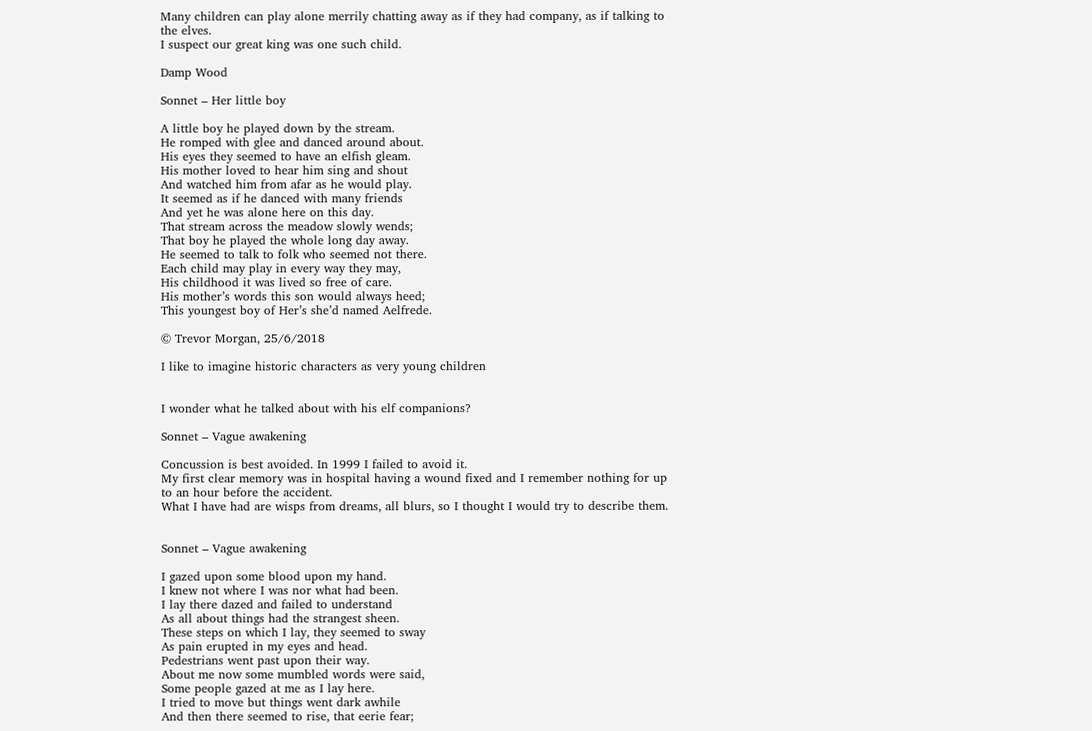Many children can play alone merrily chatting away as if they had company, as if talking to the elves.
I suspect our great king was one such child.

Damp Wood

Sonnet – Her little boy

A little boy he played down by the stream.
He romped with glee and danced around about.
His eyes they seemed to have an elfish gleam.
His mother loved to hear him sing and shout
And watched him from afar as he would play.
It seemed as if he danced with many friends
And yet he was alone here on this day.
That stream across the meadow slowly wends;
That boy he played the whole long day away.
He seemed to talk to folk who seemed not there.
Each child may play in every way they may,
His childhood it was lived so free of care.
His mother’s words this son would always heed;
This youngest boy of Her’s she’d named Aelfrede.

© Trevor Morgan, 25/6/2018

I like to imagine historic characters as very young children


I wonder what he talked about with his elf companions?

Sonnet – Vague awakening

Concussion is best avoided. In 1999 I failed to avoid it.
My first clear memory was in hospital having a wound fixed and I remember nothing for up to an hour before the accident.
What I have had are wisps from dreams, all blurs, so I thought I would try to describe them.


Sonnet – Vague awakening

I gazed upon some blood upon my hand.
I knew not where I was nor what had been.
I lay there dazed and failed to understand
As all about things had the strangest sheen.
These steps on which I lay, they seemed to sway
As pain erupted in my eyes and head.
Pedestrians went past upon their way.
About me now some mumbled words were said,
Some people gazed at me as I lay here.
I tried to move but things went dark awhile
And then there seemed to rise, that eerie fear;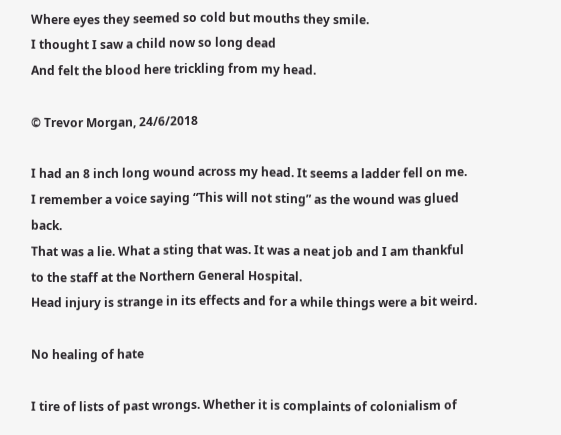Where eyes they seemed so cold but mouths they smile.
I thought I saw a child now so long dead
And felt the blood here trickling from my head.

© Trevor Morgan, 24/6/2018

I had an 8 inch long wound across my head. It seems a ladder fell on me.
I remember a voice saying “This will not sting” as the wound was glued back.
That was a lie. What a sting that was. It was a neat job and I am thankful to the staff at the Northern General Hospital.
Head injury is strange in its effects and for a while things were a bit weird.

No healing of hate

I tire of lists of past wrongs. Whether it is complaints of colonialism of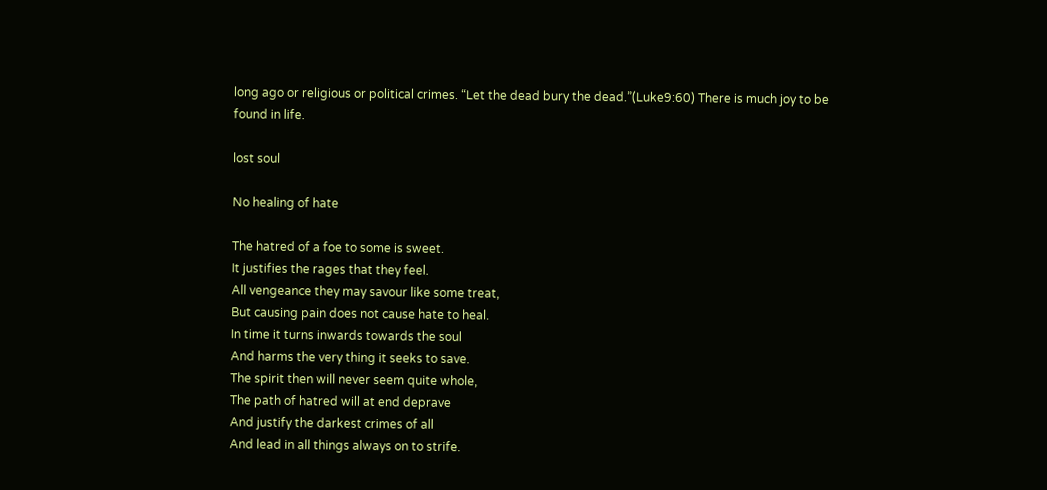long ago or religious or political crimes. “Let the dead bury the dead.”(Luke9:60) There is much joy to be found in life.

lost soul

No healing of hate

The hatred of a foe to some is sweet.
It justifies the rages that they feel.
All vengeance they may savour like some treat,
But causing pain does not cause hate to heal.
In time it turns inwards towards the soul
And harms the very thing it seeks to save.
The spirit then will never seem quite whole,
The path of hatred will at end deprave
And justify the darkest crimes of all
And lead in all things always on to strife.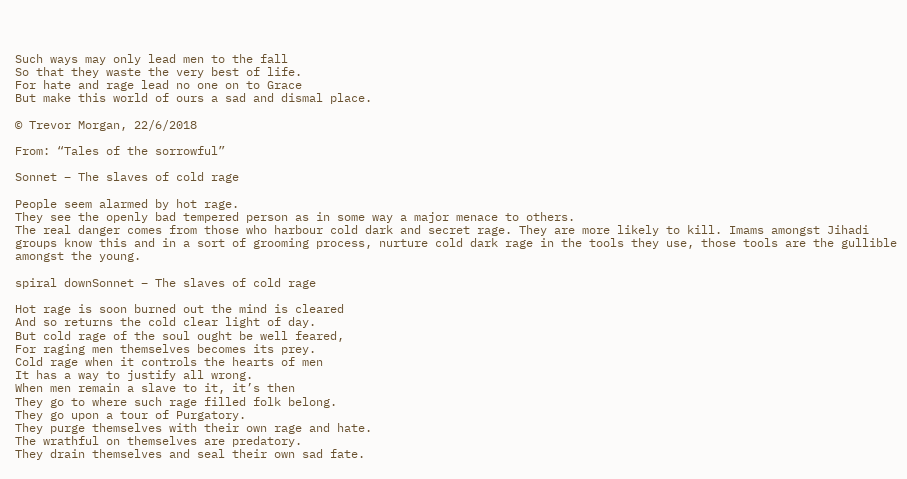Such ways may only lead men to the fall
So that they waste the very best of life.
For hate and rage lead no one on to Grace
But make this world of ours a sad and dismal place.

© Trevor Morgan, 22/6/2018

From: “Tales of the sorrowful”

Sonnet – The slaves of cold rage

People seem alarmed by hot rage.
They see the openly bad tempered person as in some way a major menace to others.
The real danger comes from those who harbour cold dark and secret rage. They are more likely to kill. Imams amongst Jihadi groups know this and in a sort of grooming process, nurture cold dark rage in the tools they use, those tools are the gullible amongst the young.

spiral downSonnet – The slaves of cold rage

Hot rage is soon burned out the mind is cleared
And so returns the cold clear light of day.
But cold rage of the soul ought be well feared,
For raging men themselves becomes its prey.
Cold rage when it controls the hearts of men
It has a way to justify all wrong.
When men remain a slave to it, it’s then
They go to where such rage filled folk belong.
They go upon a tour of Purgatory.
They purge themselves with their own rage and hate.
The wrathful on themselves are predatory.
They drain themselves and seal their own sad fate.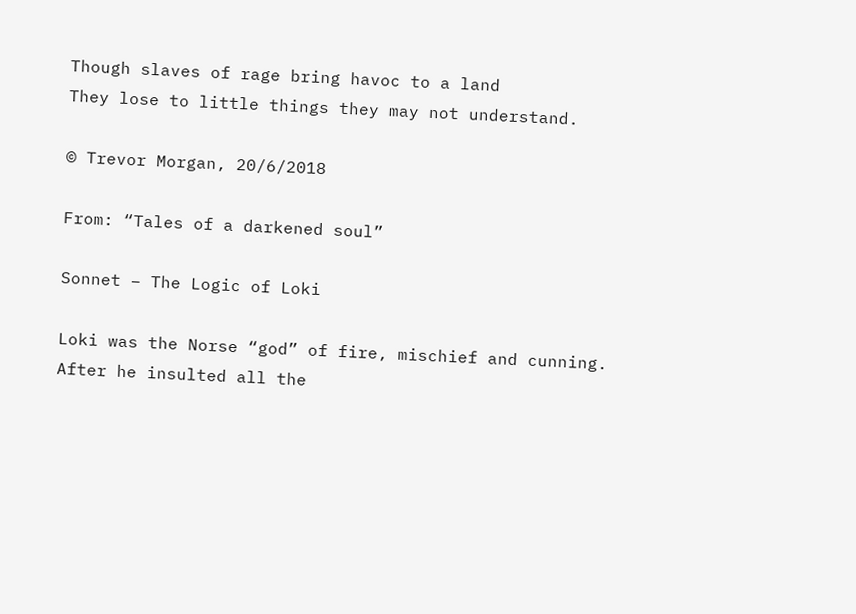Though slaves of rage bring havoc to a land
They lose to little things they may not understand.

© Trevor Morgan, 20/6/2018

From: “Tales of a darkened soul”

Sonnet – The Logic of Loki

Loki was the Norse “god” of fire, mischief and cunning.
After he insulted all the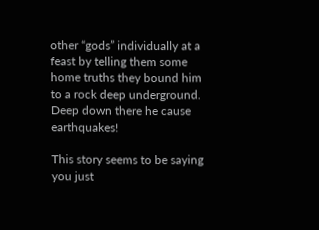other “gods” individually at a feast by telling them some home truths they bound him to a rock deep underground. Deep down there he cause earthquakes!

This story seems to be saying you just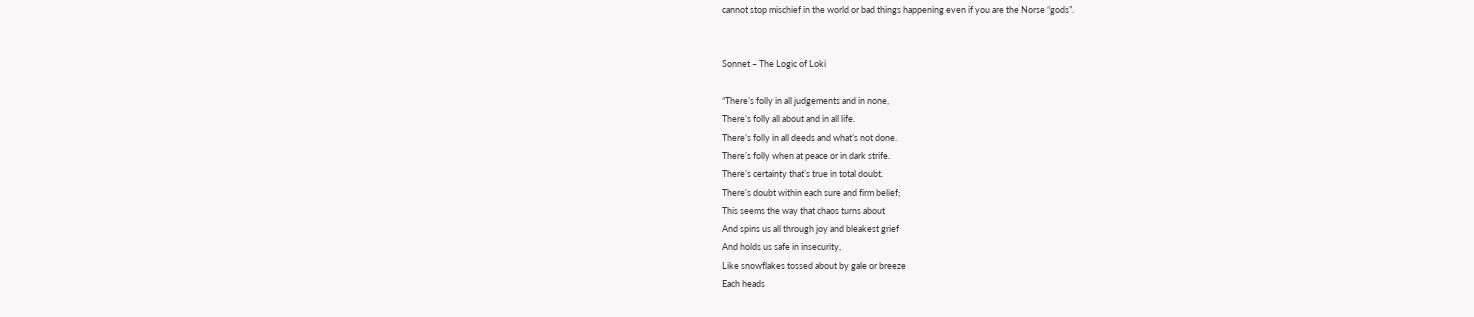cannot stop mischief in the world or bad things happening even if you are the Norse “gods”.


Sonnet – The Logic of Loki

“There’s folly in all judgements and in none,
There’s folly all about and in all life.
There’s folly in all deeds and what’s not done.
There’s folly when at peace or in dark strife.
There’s certainty that’s true in total doubt.
There’s doubt within each sure and firm belief;
This seems the way that chaos turns about
And spins us all through joy and bleakest grief
And holds us safe in insecurity,
Like snowflakes tossed about by gale or breeze
Each heads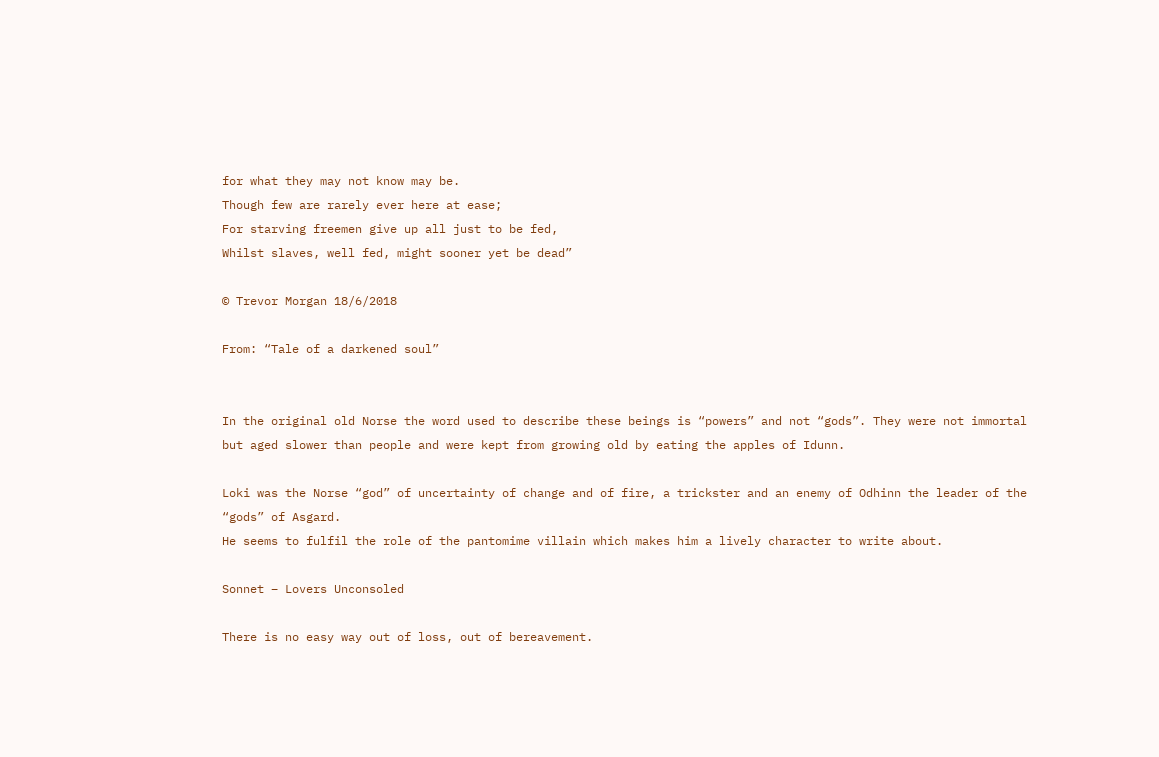for what they may not know may be.
Though few are rarely ever here at ease;
For starving freemen give up all just to be fed,
Whilst slaves, well fed, might sooner yet be dead”

© Trevor Morgan 18/6/2018

From: “Tale of a darkened soul”


In the original old Norse the word used to describe these beings is “powers” and not “gods”. They were not immortal but aged slower than people and were kept from growing old by eating the apples of Idunn.

Loki was the Norse “god” of uncertainty of change and of fire, a trickster and an enemy of Odhinn the leader of the “gods” of Asgard.
He seems to fulfil the role of the pantomime villain which makes him a lively character to write about.

Sonnet – Lovers Unconsoled

There is no easy way out of loss, out of bereavement.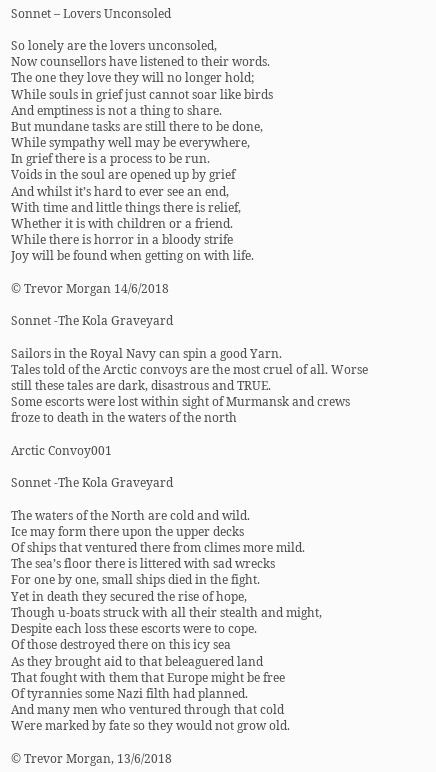Sonnet – Lovers Unconsoled

So lonely are the lovers unconsoled,
Now counsellors have listened to their words.
The one they love they will no longer hold;
While souls in grief just cannot soar like birds
And emptiness is not a thing to share.
But mundane tasks are still there to be done,
While sympathy well may be everywhere,
In grief there is a process to be run.
Voids in the soul are opened up by grief
And whilst it’s hard to ever see an end,
With time and little things there is relief,
Whether it is with children or a friend.
While there is horror in a bloody strife
Joy will be found when getting on with life.

© Trevor Morgan 14/6/2018

Sonnet -The Kola Graveyard

Sailors in the Royal Navy can spin a good Yarn.
Tales told of the Arctic convoys are the most cruel of all. Worse still these tales are dark, disastrous and TRUE.
Some escorts were lost within sight of Murmansk and crews froze to death in the waters of the north

Arctic Convoy001

Sonnet -The Kola Graveyard

The waters of the North are cold and wild.
Ice may form there upon the upper decks
Of ships that ventured there from climes more mild.
The sea’s floor there is littered with sad wrecks
For one by one, small ships died in the fight.
Yet in death they secured the rise of hope,
Though u-boats struck with all their stealth and might,
Despite each loss these escorts were to cope.
Of those destroyed there on this icy sea
As they brought aid to that beleaguered land
That fought with them that Europe might be free
Of tyrannies some Nazi filth had planned.
And many men who ventured through that cold
Were marked by fate so they would not grow old.

© Trevor Morgan, 13/6/2018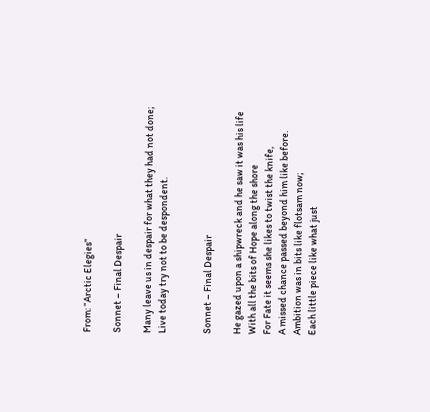From: “Arctic Elegies”

Sonnet – Final Despair

Many leave us in despair for what they had not done;
Live today try not to be despondent.


Sonnet – Final Despair

He gazed upon a shipwreck and he saw it was his life
With all the bits of Hope along the shore
For Fate it seems she likes to twist the knife,
A missed chance passed beyond him like before.
Ambition was in bits like flotsam now;
Each little piece like what just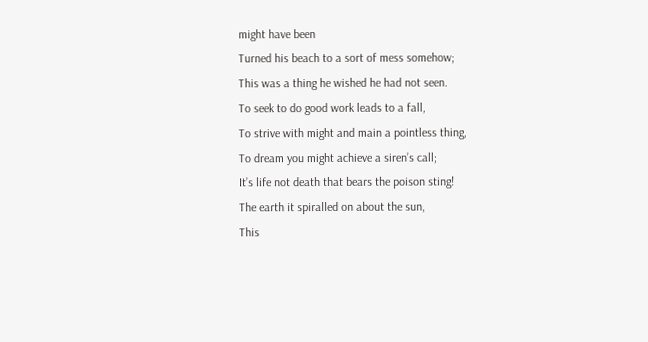might have been
Turned his beach to a sort of mess somehow;
This was a thing he wished he had not seen.
To seek to do good work leads to a fall,
To strive with might and main a pointless thing,
To dream you might achieve a siren’s call;
It’s life not death that bears the poison sting!
The earth it spiralled on about the sun,
This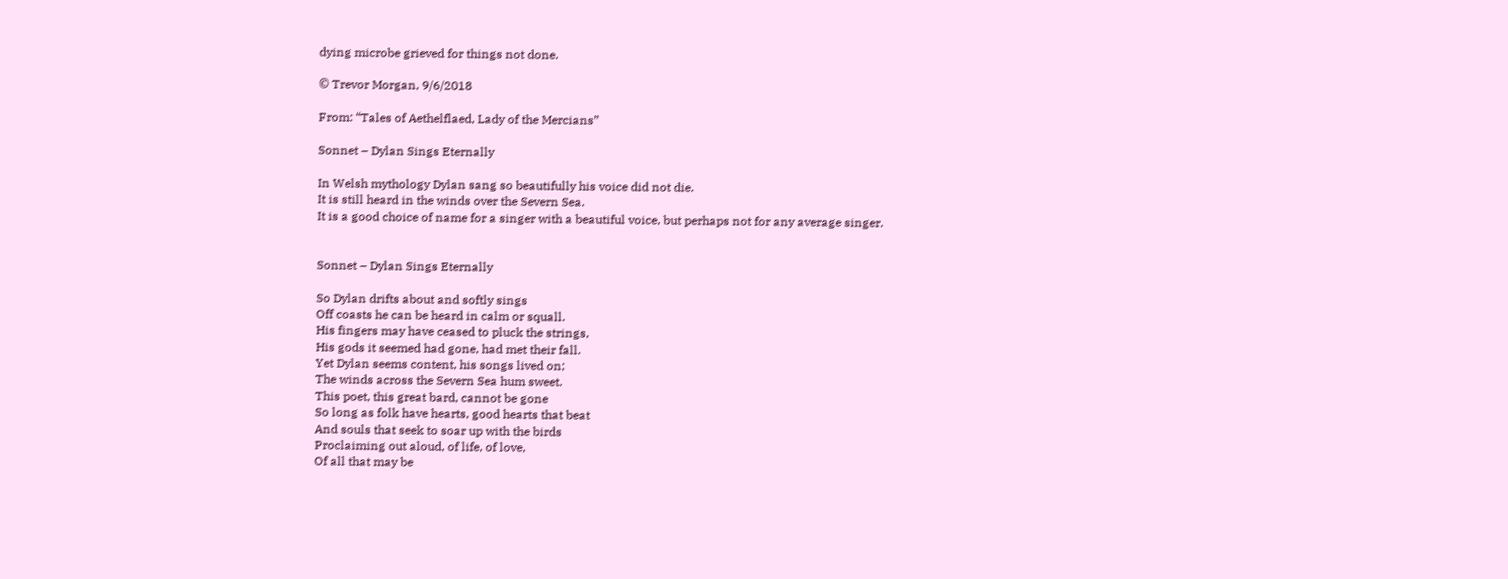dying microbe grieved for things not done.

© Trevor Morgan, 9/6/2018

From: “Tales of Aethelflaed, Lady of the Mercians”

Sonnet – Dylan Sings Eternally

In Welsh mythology Dylan sang so beautifully his voice did not die.
It is still heard in the winds over the Severn Sea.
It is a good choice of name for a singer with a beautiful voice, but perhaps not for any average singer.


Sonnet – Dylan Sings Eternally

So Dylan drifts about and softly sings
Off coasts he can be heard in calm or squall.
His fingers may have ceased to pluck the strings,
His gods it seemed had gone, had met their fall.
Yet Dylan seems content, his songs lived on;
The winds across the Severn Sea hum sweet.
This poet, this great bard, cannot be gone
So long as folk have hearts, good hearts that beat
And souls that seek to soar up with the birds
Proclaiming out aloud, of life, of love,
Of all that may be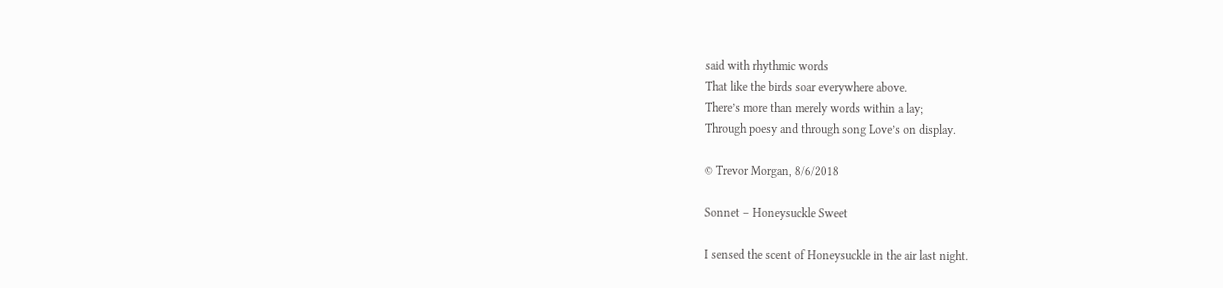said with rhythmic words
That like the birds soar everywhere above.
There’s more than merely words within a lay;
Through poesy and through song Love’s on display.

© Trevor Morgan, 8/6/2018

Sonnet – Honeysuckle Sweet

I sensed the scent of Honeysuckle in the air last night.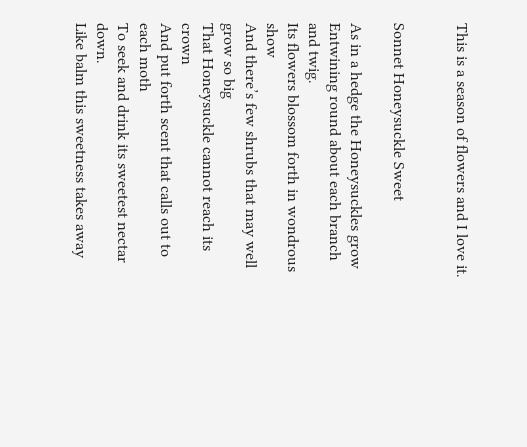This is a season of flowers and I love it.


Sonnet Honeysuckle Sweet

As in a hedge the Honeysuckles grow
Entwining round about each branch and twig.
Its flowers blossom forth in wondrous show
And there’s few shrubs that may well grow so big
That Honeysuckle cannot reach its crown
And put forth scent that calls out to each moth
To seek and drink its sweetest nectar down.
Like balm this sweetness takes away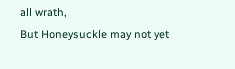all wrath,
But Honeysuckle may not yet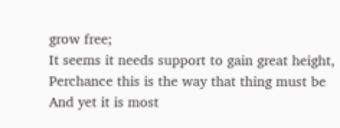grow free;
It seems it needs support to gain great height,
Perchance this is the way that thing must be
And yet it is most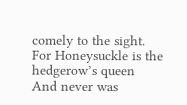comely to the sight.
For Honeysuckle is the hedgerow’s queen
And never was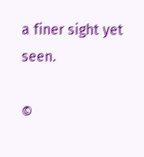a finer sight yet seen.

©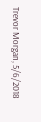Trevor Morgan, 5/6/2018